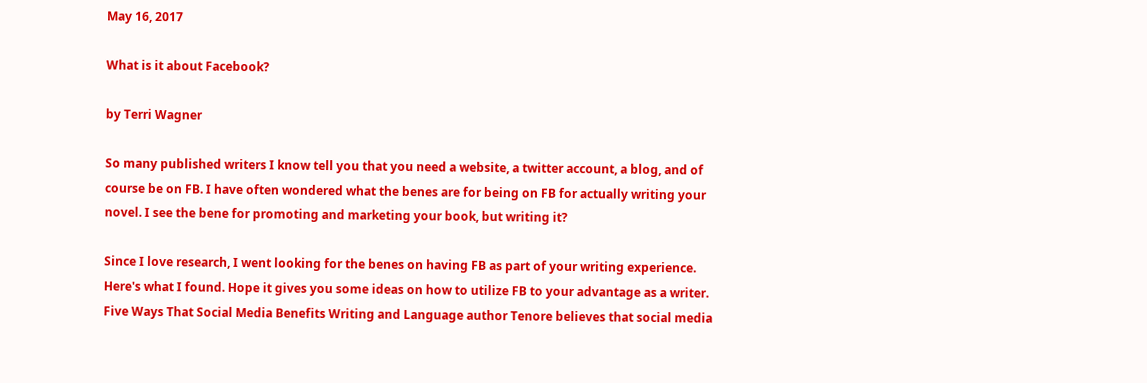May 16, 2017

What is it about Facebook?

by Terri Wagner

So many published writers I know tell you that you need a website, a twitter account, a blog, and of course be on FB. I have often wondered what the benes are for being on FB for actually writing your novel. I see the bene for promoting and marketing your book, but writing it?

Since I love research, I went looking for the benes on having FB as part of your writing experience. Here's what I found. Hope it gives you some ideas on how to utilize FB to your advantage as a writer. Five Ways That Social Media Benefits Writing and Language author Tenore believes that social media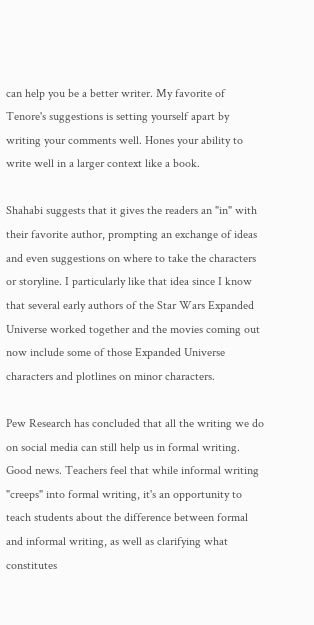can help you be a better writer. My favorite of Tenore's suggestions is setting yourself apart by writing your comments well. Hones your ability to write well in a larger context like a book.

Shahabi suggests that it gives the readers an "in" with their favorite author, prompting an exchange of ideas and even suggestions on where to take the characters or storyline. I particularly like that idea since I know that several early authors of the Star Wars Expanded Universe worked together and the movies coming out now include some of those Expanded Universe characters and plotlines on minor characters.

Pew Research has concluded that all the writing we do on social media can still help us in formal writing. Good news. Teachers feel that while informal writing "creeps" into formal writing, it's an opportunity to teach students about the difference between formal and informal writing, as well as clarifying what constitutes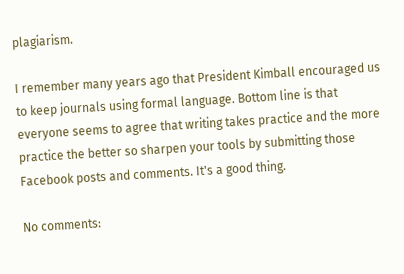plagiarism.

I remember many years ago that President Kimball encouraged us to keep journals using formal language. Bottom line is that everyone seems to agree that writing takes practice and the more practice the better so sharpen your tools by submitting those Facebook posts and comments. It's a good thing.

No comments: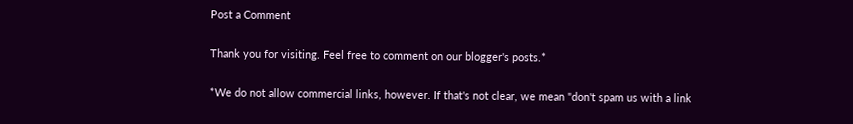Post a Comment

Thank you for visiting. Feel free to comment on our blogger's posts.*

*We do not allow commercial links, however. If that's not clear, we mean "don't spam us with a link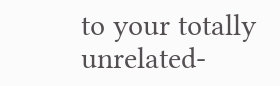to your totally unrelated-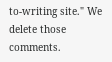to-writing site." We delete those comments.